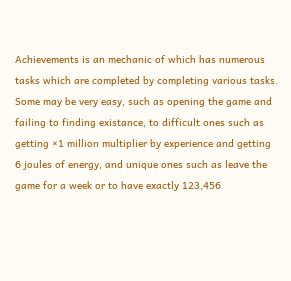Achievements is an mechanic of which has numerous tasks which are completed by completing various tasks. Some may be very easy, such as opening the game and failing to finding existance, to difficult ones such as getting ×1 million multiplier by experience and getting 6 joules of energy, and unique ones such as leave the game for a week or to have exactly 123,456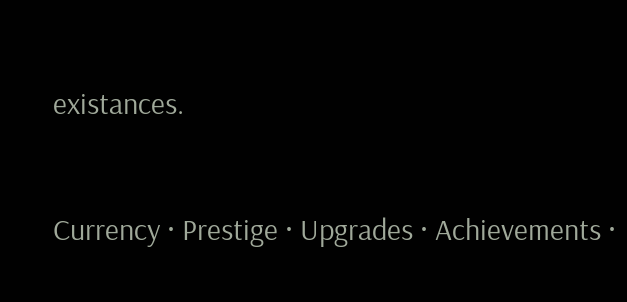existances.


Currency · Prestige · Upgrades · Achievements ·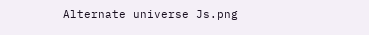Alternate universe Js.png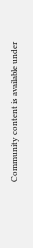Community content is available under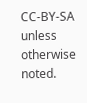CC-BY-SA unless otherwise noted.